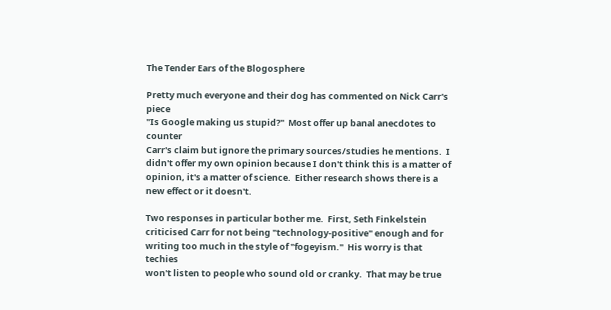The Tender Ears of the Blogosphere

Pretty much everyone and their dog has commented on Nick Carr's piece
"Is Google making us stupid?"  Most offer up banal anecdotes to counter
Carr's claim but ignore the primary sources/studies he mentions.  I
didn't offer my own opinion because I don't think this is a matter of
opinion, it's a matter of science.  Either research shows there is a
new effect or it doesn't.

Two responses in particular bother me.  First, Seth Finkelstein
criticised Carr for not being "technology-positive" enough and for
writing too much in the style of "fogeyism."  His worry is that techies
won't listen to people who sound old or cranky.  That may be true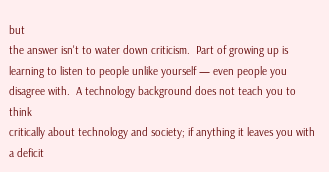but
the answer isn't to water down criticism.  Part of growing up is
learning to listen to people unlike yourself — even people you
disagree with.  A technology background does not teach you to think
critically about technology and society; if anything it leaves you with
a deficit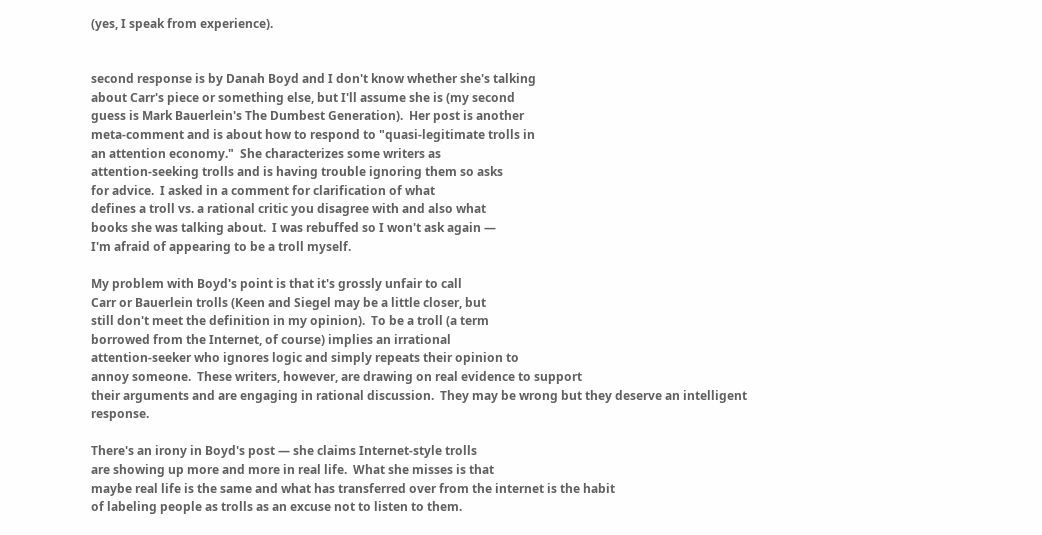(yes, I speak from experience).


second response is by Danah Boyd and I don't know whether she's talking
about Carr's piece or something else, but I'll assume she is (my second
guess is Mark Bauerlein's The Dumbest Generation).  Her post is another
meta-comment and is about how to respond to "quasi-legitimate trolls in
an attention economy."  She characterizes some writers as
attention-seeking trolls and is having trouble ignoring them so asks
for advice.  I asked in a comment for clarification of what
defines a troll vs. a rational critic you disagree with and also what
books she was talking about.  I was rebuffed so I won't ask again —
I'm afraid of appearing to be a troll myself.

My problem with Boyd's point is that it's grossly unfair to call
Carr or Bauerlein trolls (Keen and Siegel may be a little closer, but
still don't meet the definition in my opinion).  To be a troll (a term
borrowed from the Internet, of course) implies an irrational
attention-seeker who ignores logic and simply repeats their opinion to
annoy someone.  These writers, however, are drawing on real evidence to support
their arguments and are engaging in rational discussion.  They may be wrong but they deserve an intelligent response.

There's an irony in Boyd's post — she claims Internet-style trolls
are showing up more and more in real life.  What she misses is that
maybe real life is the same and what has transferred over from the internet is the habit
of labeling people as trolls as an excuse not to listen to them.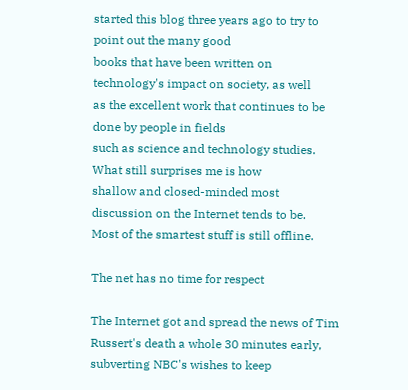started this blog three years ago to try to point out the many good
books that have been written on technology's impact on society, as well
as the excellent work that continues to be done by people in fields
such as science and technology studies.  What still surprises me is how
shallow and closed-minded most discussion on the Internet tends to be.
Most of the smartest stuff is still offline.

The net has no time for respect

The Internet got and spread the news of Tim Russert's death a whole 30 minutes early, subverting NBC's wishes to keep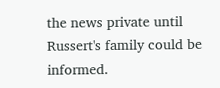the news private until Russert's family could be informed.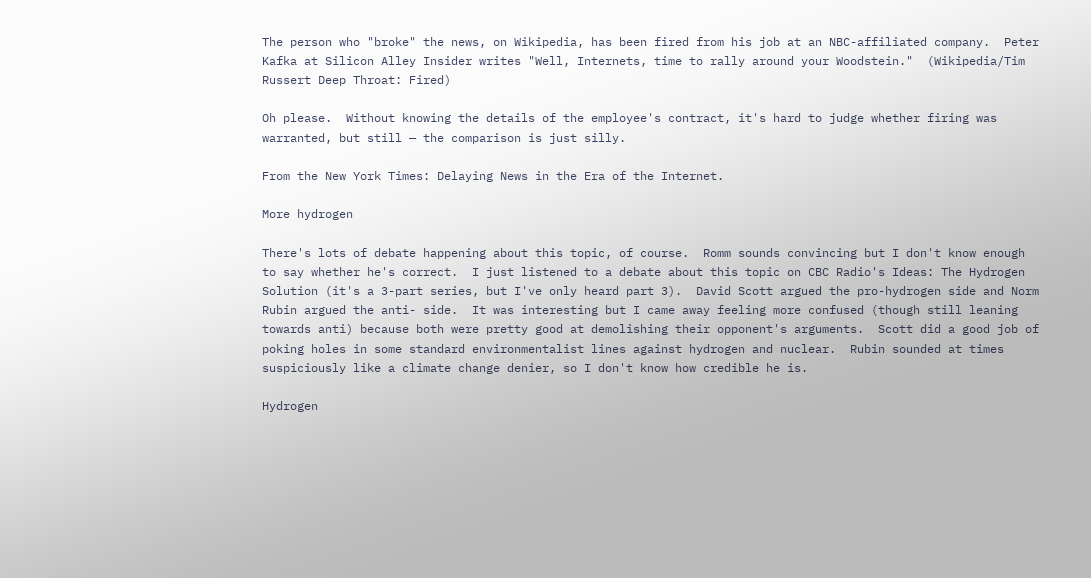The person who "broke" the news, on Wikipedia, has been fired from his job at an NBC-affiliated company.  Peter Kafka at Silicon Alley Insider writes "Well, Internets, time to rally around your Woodstein."  (Wikipedia/Tim Russert Deep Throat: Fired)

Oh please.  Without knowing the details of the employee's contract, it's hard to judge whether firing was warranted, but still — the comparison is just silly.

From the New York Times: Delaying News in the Era of the Internet.

More hydrogen

There's lots of debate happening about this topic, of course.  Romm sounds convincing but I don't know enough to say whether he's correct.  I just listened to a debate about this topic on CBC Radio's Ideas: The Hydrogen Solution (it's a 3-part series, but I've only heard part 3).  David Scott argued the pro-hydrogen side and Norm Rubin argued the anti- side.  It was interesting but I came away feeling more confused (though still leaning towards anti) because both were pretty good at demolishing their opponent's arguments.  Scott did a good job of poking holes in some standard environmentalist lines against hydrogen and nuclear.  Rubin sounded at times suspiciously like a climate change denier, so I don't know how credible he is.

Hydrogen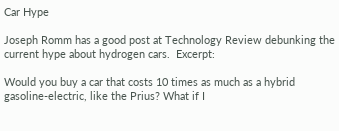Car Hype

Joseph Romm has a good post at Technology Review debunking the current hype about hydrogen cars.  Excerpt:

Would you buy a car that costs 10 times as much as a hybrid
gasoline-electric, like the Prius? What if I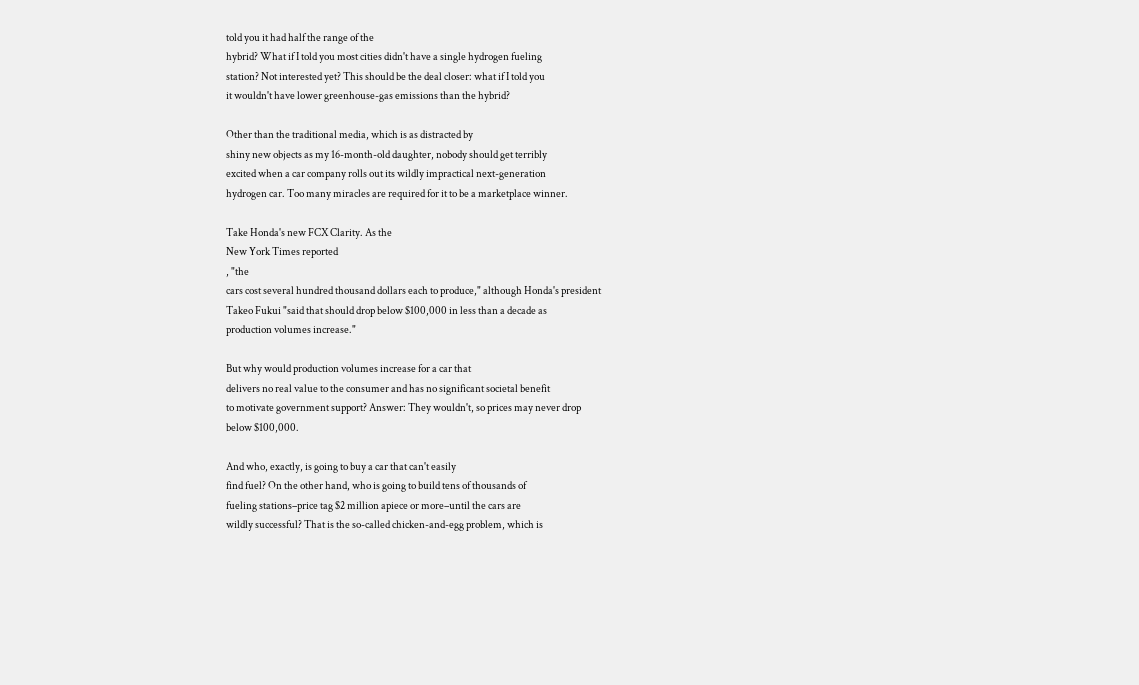told you it had half the range of the
hybrid? What if I told you most cities didn't have a single hydrogen fueling
station? Not interested yet? This should be the deal closer: what if I told you
it wouldn't have lower greenhouse-gas emissions than the hybrid?

Other than the traditional media, which is as distracted by
shiny new objects as my 16-month-old daughter, nobody should get terribly
excited when a car company rolls out its wildly impractical next-generation
hydrogen car. Too many miracles are required for it to be a marketplace winner.

Take Honda's new FCX Clarity. As the
New York Times reported
, "the
cars cost several hundred thousand dollars each to produce," although Honda's president
Takeo Fukui "said that should drop below $100,000 in less than a decade as
production volumes increase."

But why would production volumes increase for a car that
delivers no real value to the consumer and has no significant societal benefit
to motivate government support? Answer: They wouldn't, so prices may never drop
below $100,000.

And who, exactly, is going to buy a car that can't easily
find fuel? On the other hand, who is going to build tens of thousands of
fueling stations–price tag $2 million apiece or more–until the cars are
wildly successful? That is the so-called chicken-and-egg problem, which is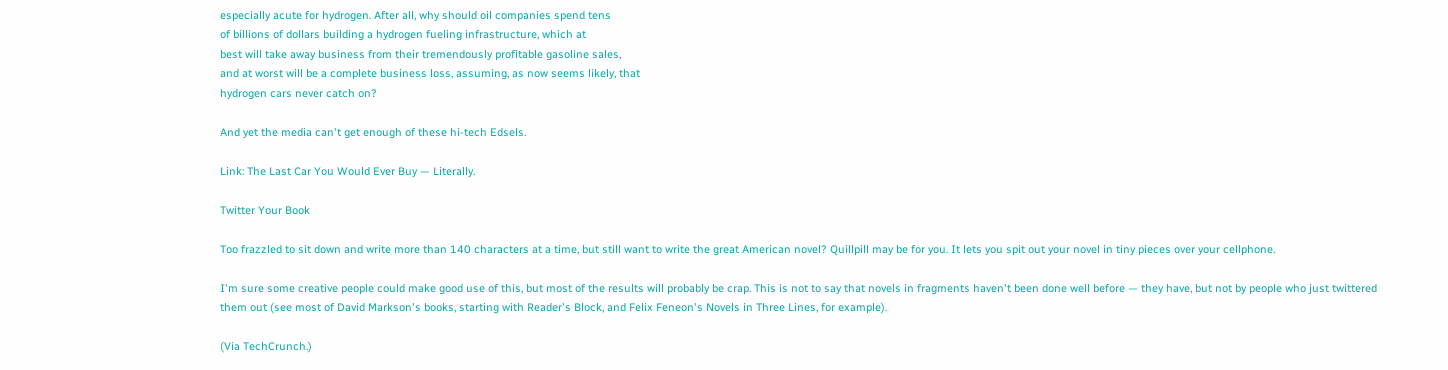especially acute for hydrogen. After all, why should oil companies spend tens
of billions of dollars building a hydrogen fueling infrastructure, which at
best will take away business from their tremendously profitable gasoline sales,
and at worst will be a complete business loss, assuming, as now seems likely, that
hydrogen cars never catch on?

And yet the media can't get enough of these hi-tech Edsels.

Link: The Last Car You Would Ever Buy — Literally.

Twitter Your Book

Too frazzled to sit down and write more than 140 characters at a time, but still want to write the great American novel? Quillpill may be for you. It lets you spit out your novel in tiny pieces over your cellphone.

I'm sure some creative people could make good use of this, but most of the results will probably be crap. This is not to say that novels in fragments haven't been done well before — they have, but not by people who just twittered them out (see most of David Markson's books, starting with Reader's Block, and Felix Feneon's Novels in Three Lines, for example).

(Via TechCrunch.)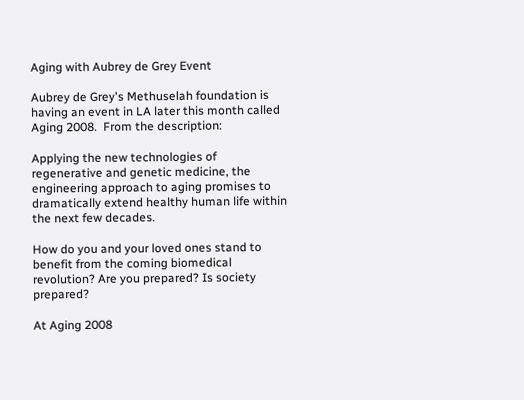Aging with Aubrey de Grey Event

Aubrey de Grey's Methuselah foundation is having an event in LA later this month called Aging 2008.  From the description:

Applying the new technologies of regenerative and genetic medicine, the engineering approach to aging promises to dramatically extend healthy human life within the next few decades.

How do you and your loved ones stand to benefit from the coming biomedical revolution? Are you prepared? Is society prepared?

At Aging 2008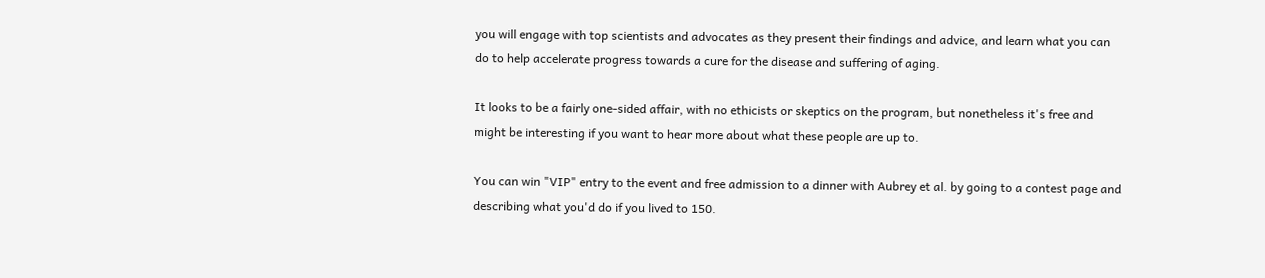you will engage with top scientists and advocates as they present their findings and advice, and learn what you can do to help accelerate progress towards a cure for the disease and suffering of aging.

It looks to be a fairly one-sided affair, with no ethicists or skeptics on the program, but nonetheless it's free and might be interesting if you want to hear more about what these people are up to.

You can win "VIP" entry to the event and free admission to a dinner with Aubrey et al. by going to a contest page and describing what you'd do if you lived to 150.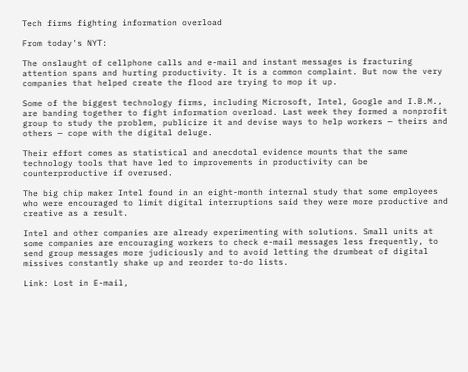Tech firms fighting information overload

From today's NYT:

The onslaught of cellphone calls and e-mail and instant messages is fracturing attention spans and hurting productivity. It is a common complaint. But now the very companies that helped create the flood are trying to mop it up.

Some of the biggest technology firms, including Microsoft, Intel, Google and I.B.M., are banding together to fight information overload. Last week they formed a nonprofit group to study the problem, publicize it and devise ways to help workers — theirs and others — cope with the digital deluge.

Their effort comes as statistical and anecdotal evidence mounts that the same technology tools that have led to improvements in productivity can be counterproductive if overused.

The big chip maker Intel found in an eight-month internal study that some employees who were encouraged to limit digital interruptions said they were more productive and creative as a result.

Intel and other companies are already experimenting with solutions. Small units at some companies are encouraging workers to check e-mail messages less frequently, to send group messages more judiciously and to avoid letting the drumbeat of digital missives constantly shake up and reorder to-do lists.

Link: Lost in E-mail,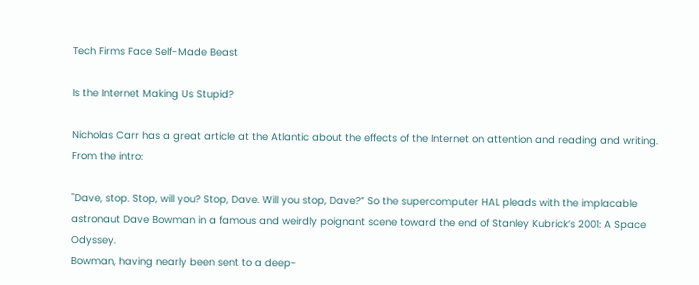Tech Firms Face Self-Made Beast

Is the Internet Making Us Stupid?

Nicholas Carr has a great article at the Atlantic about the effects of the Internet on attention and reading and writing.  From the intro:

"Dave, stop. Stop, will you? Stop, Dave. Will you stop, Dave?” So the supercomputer HAL pleads with the implacable astronaut Dave Bowman in a famous and weirdly poignant scene toward the end of Stanley Kubrick’s 2001: A Space Odyssey.
Bowman, having nearly been sent to a deep-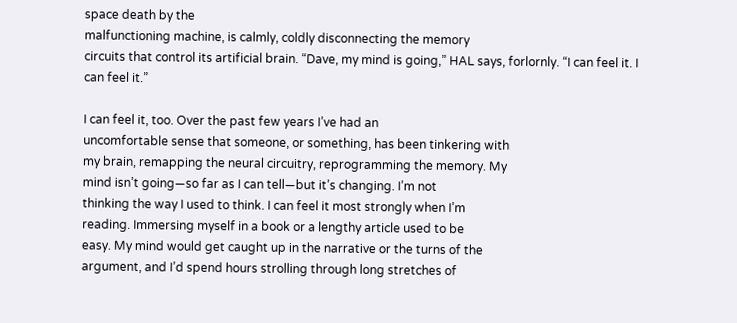space death by the
malfunctioning machine, is calmly, coldly disconnecting the memory
circuits that control its artificial brain. “Dave, my mind is going,” HAL says, forlornly. “I can feel it. I can feel it.”

I can feel it, too. Over the past few years I’ve had an
uncomfortable sense that someone, or something, has been tinkering with
my brain, remapping the neural circuitry, reprogramming the memory. My
mind isn’t going—so far as I can tell—but it’s changing. I’m not
thinking the way I used to think. I can feel it most strongly when I’m
reading. Immersing myself in a book or a lengthy article used to be
easy. My mind would get caught up in the narrative or the turns of the
argument, and I’d spend hours strolling through long stretches of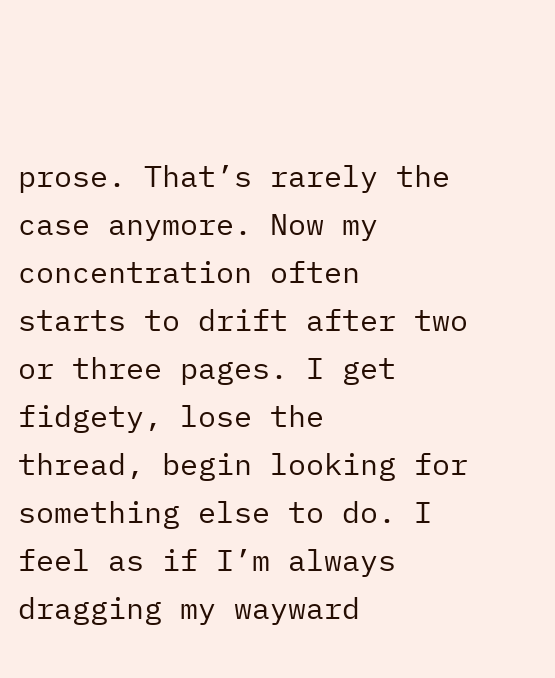prose. That’s rarely the case anymore. Now my concentration often
starts to drift after two or three pages. I get fidgety, lose the
thread, begin looking for something else to do. I feel as if I’m always
dragging my wayward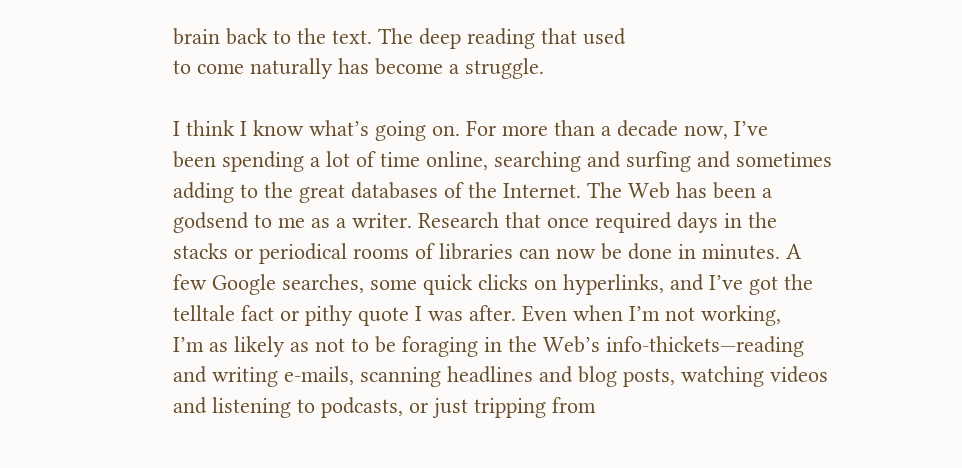brain back to the text. The deep reading that used
to come naturally has become a struggle.

I think I know what’s going on. For more than a decade now, I’ve
been spending a lot of time online, searching and surfing and sometimes
adding to the great databases of the Internet. The Web has been a
godsend to me as a writer. Research that once required days in the
stacks or periodical rooms of libraries can now be done in minutes. A
few Google searches, some quick clicks on hyperlinks, and I’ve got the
telltale fact or pithy quote I was after. Even when I’m not working,
I’m as likely as not to be foraging in the Web’s info-thickets—reading
and writing e-mails, scanning headlines and blog posts, watching videos
and listening to podcasts, or just tripping from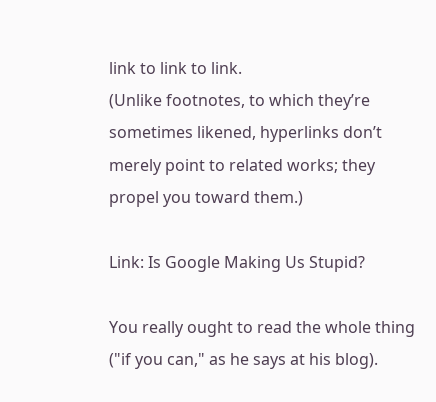link to link to link.
(Unlike footnotes, to which they’re sometimes likened, hyperlinks don’t
merely point to related works; they propel you toward them.)

Link: Is Google Making Us Stupid?

You really ought to read the whole thing ("if you can," as he says at his blog).